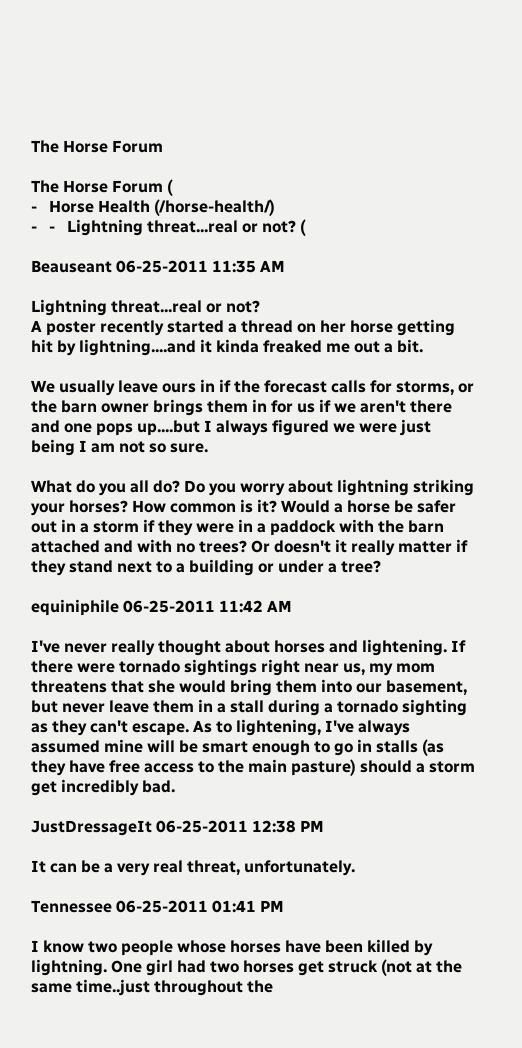The Horse Forum

The Horse Forum (
-   Horse Health (/horse-health/)
-   -   Lightning threat...real or not? (

Beauseant 06-25-2011 11:35 AM

Lightning threat...real or not?
A poster recently started a thread on her horse getting hit by lightning....and it kinda freaked me out a bit.

We usually leave ours in if the forecast calls for storms, or the barn owner brings them in for us if we aren't there and one pops up....but I always figured we were just being I am not so sure.

What do you all do? Do you worry about lightning striking your horses? How common is it? Would a horse be safer out in a storm if they were in a paddock with the barn attached and with no trees? Or doesn't it really matter if they stand next to a building or under a tree?

equiniphile 06-25-2011 11:42 AM

I've never really thought about horses and lightening. If there were tornado sightings right near us, my mom threatens that she would bring them into our basement, but never leave them in a stall during a tornado sighting as they can't escape. As to lightening, I've always assumed mine will be smart enough to go in stalls (as they have free access to the main pasture) should a storm get incredibly bad.

JustDressageIt 06-25-2011 12:38 PM

It can be a very real threat, unfortunately.

Tennessee 06-25-2011 01:41 PM

I know two people whose horses have been killed by lightning. One girl had two horses get struck (not at the same time..just throughout the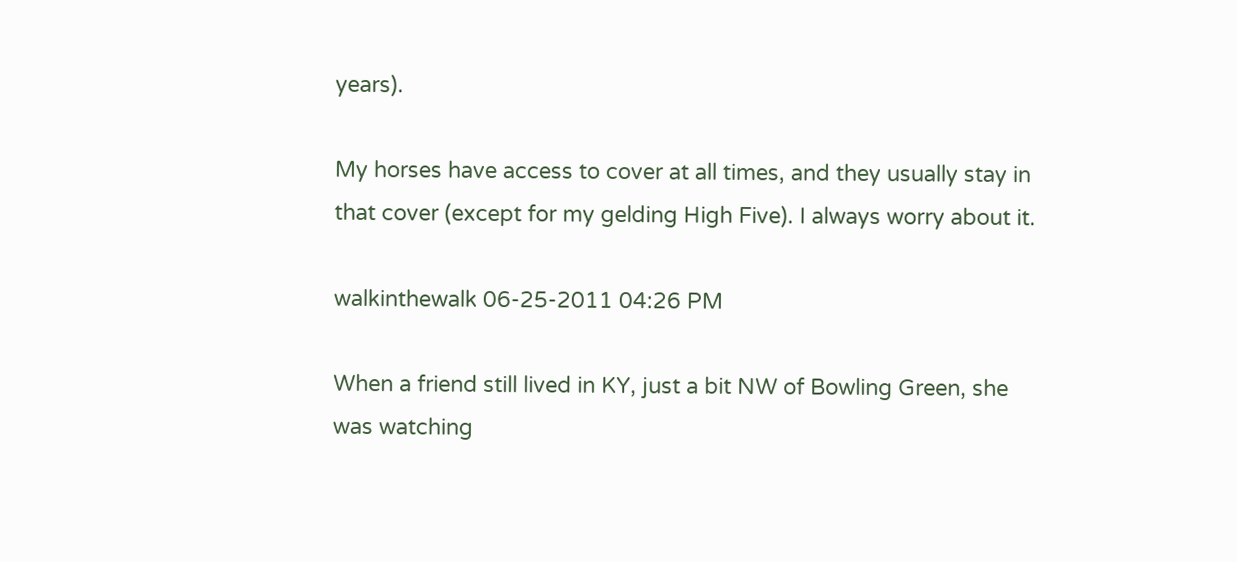years).

My horses have access to cover at all times, and they usually stay in that cover (except for my gelding High Five). I always worry about it.

walkinthewalk 06-25-2011 04:26 PM

When a friend still lived in KY, just a bit NW of Bowling Green, she was watching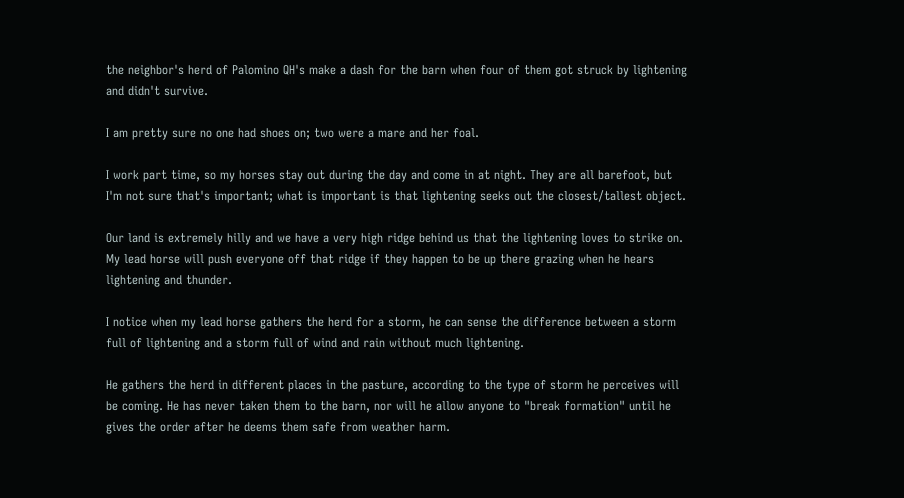the neighbor's herd of Palomino QH's make a dash for the barn when four of them got struck by lightening and didn't survive.

I am pretty sure no one had shoes on; two were a mare and her foal.

I work part time, so my horses stay out during the day and come in at night. They are all barefoot, but I'm not sure that's important; what is important is that lightening seeks out the closest/tallest object.

Our land is extremely hilly and we have a very high ridge behind us that the lightening loves to strike on. My lead horse will push everyone off that ridge if they happen to be up there grazing when he hears lightening and thunder.

I notice when my lead horse gathers the herd for a storm, he can sense the difference between a storm full of lightening and a storm full of wind and rain without much lightening.

He gathers the herd in different places in the pasture, according to the type of storm he perceives will be coming. He has never taken them to the barn, nor will he allow anyone to "break formation" until he gives the order after he deems them safe from weather harm.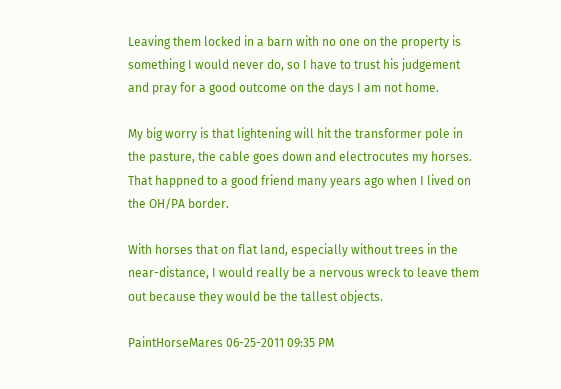Leaving them locked in a barn with no one on the property is something I would never do, so I have to trust his judgement and pray for a good outcome on the days I am not home.

My big worry is that lightening will hit the transformer pole in the pasture, the cable goes down and electrocutes my horses. That happned to a good friend many years ago when I lived on the OH/PA border.

With horses that on flat land, especially without trees in the near-distance, I would really be a nervous wreck to leave them out because they would be the tallest objects.

PaintHorseMares 06-25-2011 09:35 PM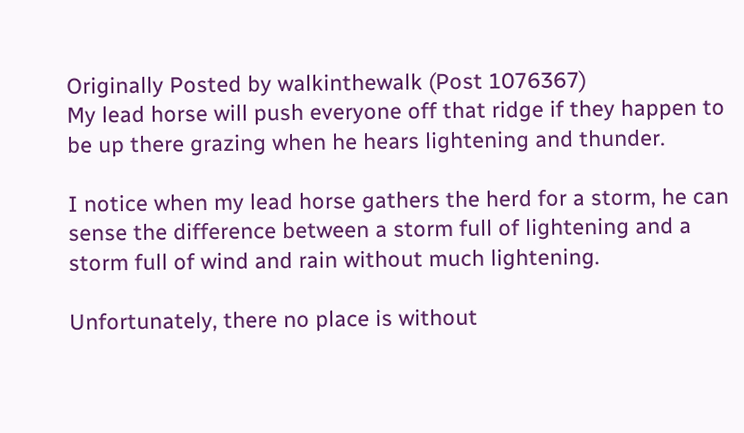Originally Posted by walkinthewalk (Post 1076367)
My lead horse will push everyone off that ridge if they happen to be up there grazing when he hears lightening and thunder.

I notice when my lead horse gathers the herd for a storm, he can sense the difference between a storm full of lightening and a storm full of wind and rain without much lightening.

Unfortunately, there no place is without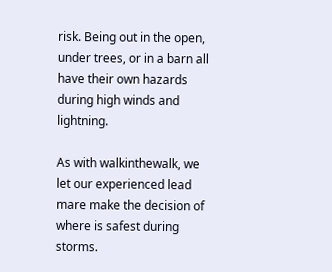risk. Being out in the open, under trees, or in a barn all have their own hazards during high winds and lightning.

As with walkinthewalk, we let our experienced lead mare make the decision of where is safest during storms.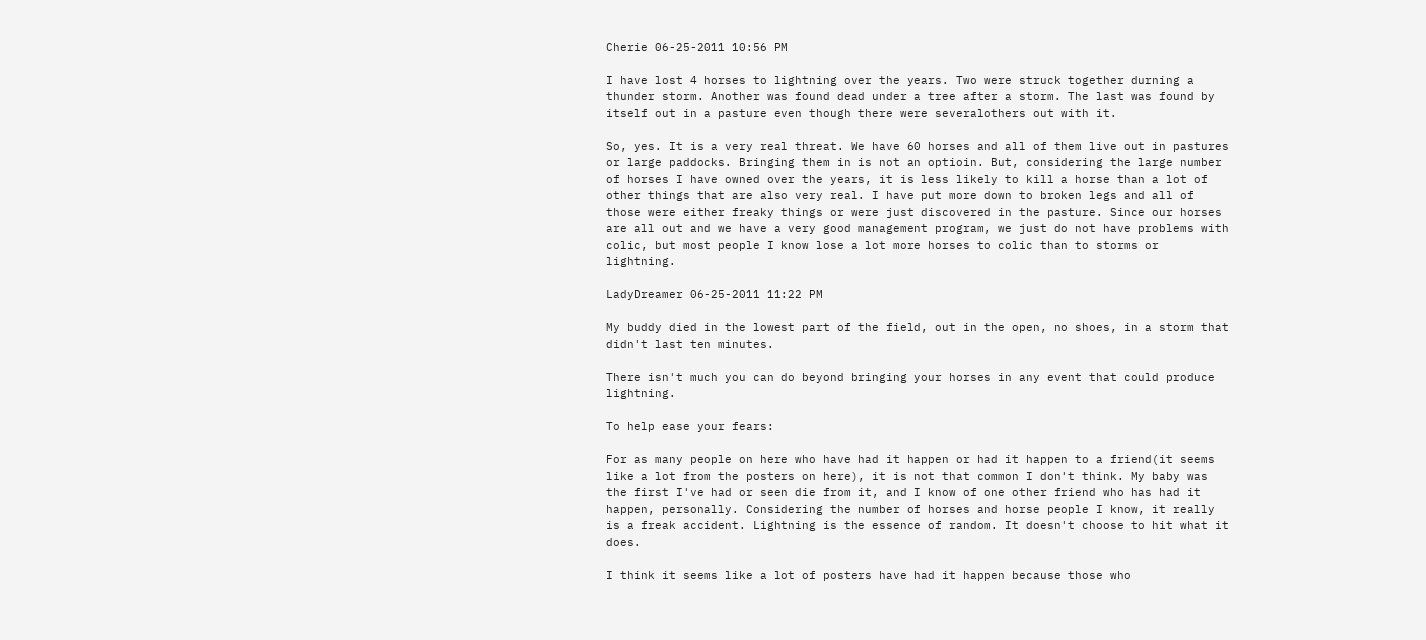Cherie 06-25-2011 10:56 PM

I have lost 4 horses to lightning over the years. Two were struck together durning a thunder storm. Another was found dead under a tree after a storm. The last was found by itself out in a pasture even though there were severalothers out with it.

So, yes. It is a very real threat. We have 60 horses and all of them live out in pastures or large paddocks. Bringing them in is not an optioin. But, considering the large number of horses I have owned over the years, it is less likely to kill a horse than a lot of other things that are also very real. I have put more down to broken legs and all of those were either freaky things or were just discovered in the pasture. Since our horses are all out and we have a very good management program, we just do not have problems with colic, but most people I know lose a lot more horses to colic than to storms or lightning.

LadyDreamer 06-25-2011 11:22 PM

My buddy died in the lowest part of the field, out in the open, no shoes, in a storm that didn't last ten minutes.

There isn't much you can do beyond bringing your horses in any event that could produce lightning.

To help ease your fears:

For as many people on here who have had it happen or had it happen to a friend(it seems like a lot from the posters on here), it is not that common I don't think. My baby was the first I've had or seen die from it, and I know of one other friend who has had it happen, personally. Considering the number of horses and horse people I know, it really is a freak accident. Lightning is the essence of random. It doesn't choose to hit what it does.

I think it seems like a lot of posters have had it happen because those who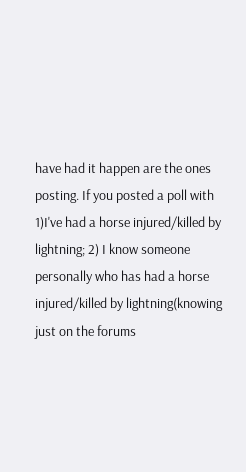have had it happen are the ones posting. If you posted a poll with 1)I've had a horse injured/killed by lightning; 2) I know someone personally who has had a horse injured/killed by lightning(knowing just on the forums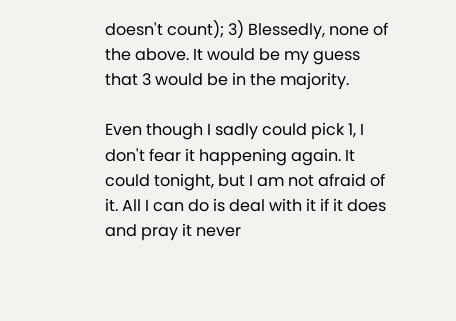doesn't count); 3) Blessedly, none of the above. It would be my guess that 3 would be in the majority.

Even though I sadly could pick 1, I don't fear it happening again. It could tonight, but I am not afraid of it. All I can do is deal with it if it does and pray it never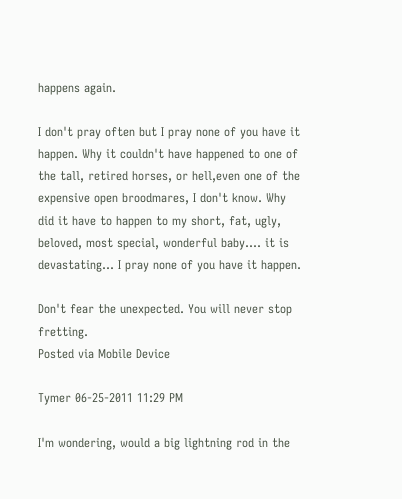happens again.

I don't pray often but I pray none of you have it happen. Why it couldn't have happened to one of the tall, retired horses, or hell,even one of the expensive open broodmares, I don't know. Why did it have to happen to my short, fat, ugly, beloved, most special, wonderful baby.... it is devastating... I pray none of you have it happen.

Don't fear the unexpected. You will never stop fretting.
Posted via Mobile Device

Tymer 06-25-2011 11:29 PM

I'm wondering, would a big lightning rod in the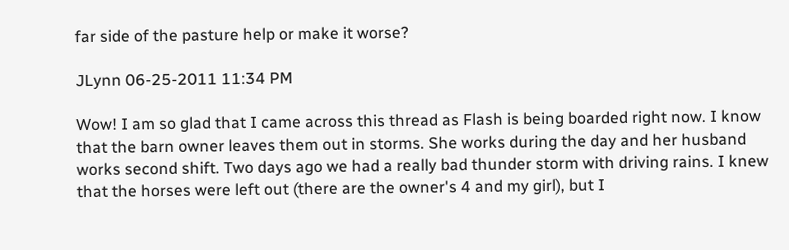far side of the pasture help or make it worse?

JLynn 06-25-2011 11:34 PM

Wow! I am so glad that I came across this thread as Flash is being boarded right now. I know that the barn owner leaves them out in storms. She works during the day and her husband works second shift. Two days ago we had a really bad thunder storm with driving rains. I knew that the horses were left out (there are the owner's 4 and my girl), but I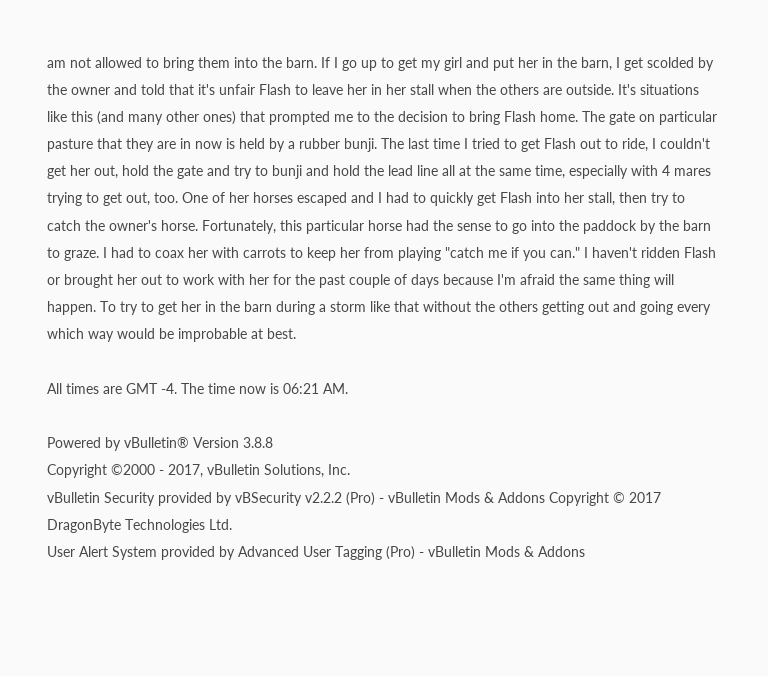am not allowed to bring them into the barn. If I go up to get my girl and put her in the barn, I get scolded by the owner and told that it's unfair Flash to leave her in her stall when the others are outside. It's situations like this (and many other ones) that prompted me to the decision to bring Flash home. The gate on particular pasture that they are in now is held by a rubber bunji. The last time I tried to get Flash out to ride, I couldn't get her out, hold the gate and try to bunji and hold the lead line all at the same time, especially with 4 mares trying to get out, too. One of her horses escaped and I had to quickly get Flash into her stall, then try to catch the owner's horse. Fortunately, this particular horse had the sense to go into the paddock by the barn to graze. I had to coax her with carrots to keep her from playing "catch me if you can." I haven't ridden Flash or brought her out to work with her for the past couple of days because I'm afraid the same thing will happen. To try to get her in the barn during a storm like that without the others getting out and going every which way would be improbable at best.

All times are GMT -4. The time now is 06:21 AM.

Powered by vBulletin® Version 3.8.8
Copyright ©2000 - 2017, vBulletin Solutions, Inc.
vBulletin Security provided by vBSecurity v2.2.2 (Pro) - vBulletin Mods & Addons Copyright © 2017 DragonByte Technologies Ltd.
User Alert System provided by Advanced User Tagging (Pro) - vBulletin Mods & Addons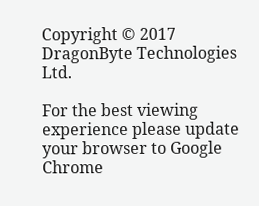Copyright © 2017 DragonByte Technologies Ltd.

For the best viewing experience please update your browser to Google Chrome